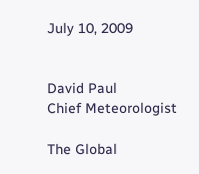July 10, 2009


David Paul
Chief Meteorologist

The Global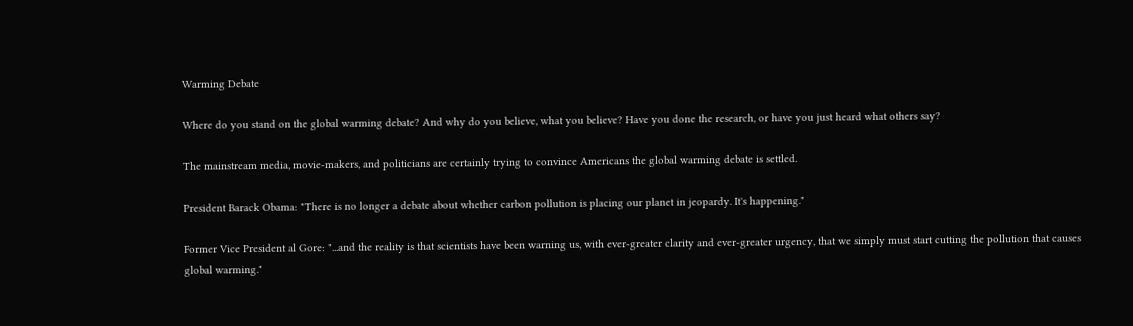Warming Debate

Where do you stand on the global warming debate? And why do you believe, what you believe? Have you done the research, or have you just heard what others say?

The mainstream media, movie-makers, and politicians are certainly trying to convince Americans the global warming debate is settled.

President Barack Obama: "There is no longer a debate about whether carbon pollution is placing our planet in jeopardy. It's happening."

Former Vice President al Gore: "...and the reality is that scientists have been warning us, with ever-greater clarity and ever-greater urgency, that we simply must start cutting the pollution that causes global warming."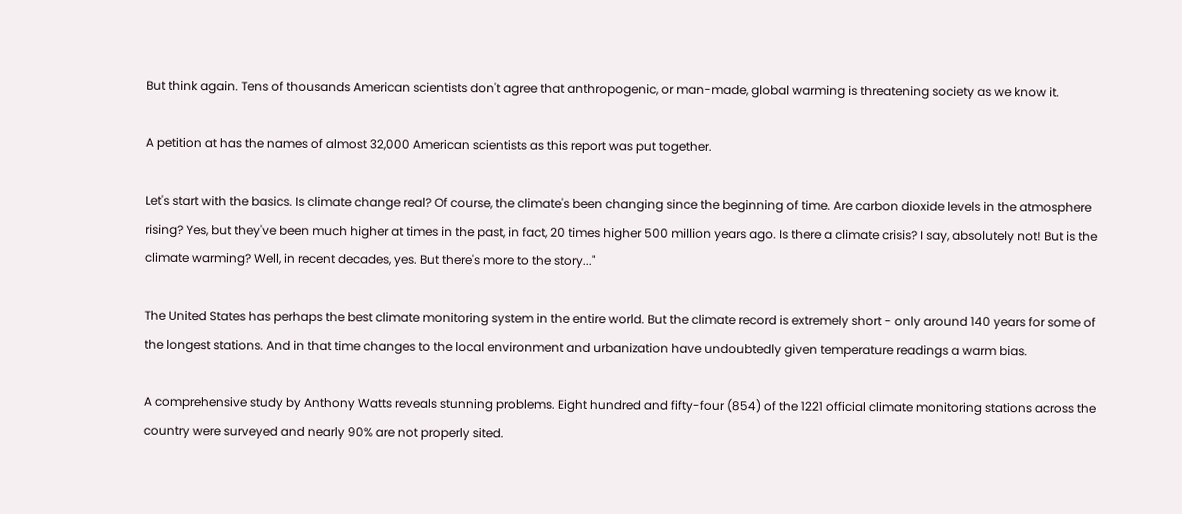But think again. Tens of thousands American scientists don't agree that anthropogenic, or man-made, global warming is threatening society as we know it.

A petition at has the names of almost 32,000 American scientists as this report was put together.

Let's start with the basics. Is climate change real? Of course, the climate's been changing since the beginning of time. Are carbon dioxide levels in the atmosphere rising? Yes, but they've been much higher at times in the past, in fact, 20 times higher 500 million years ago. Is there a climate crisis? I say, absolutely not! But is the climate warming? Well, in recent decades, yes. But there's more to the story..."

The United States has perhaps the best climate monitoring system in the entire world. But the climate record is extremely short - only around 140 years for some of the longest stations. And in that time changes to the local environment and urbanization have undoubtedly given temperature readings a warm bias.

A comprehensive study by Anthony Watts reveals stunning problems. Eight hundred and fifty-four (854) of the 1221 official climate monitoring stations across the country were surveyed and nearly 90% are not properly sited.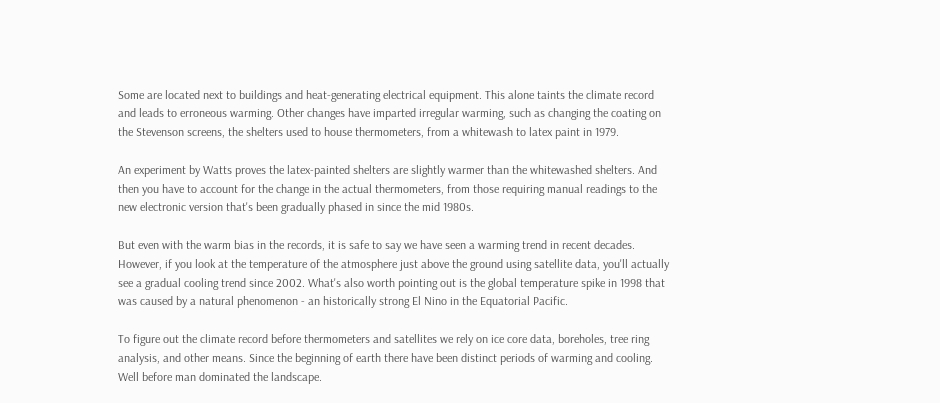Some are located next to buildings and heat-generating electrical equipment. This alone taints the climate record and leads to erroneous warming. Other changes have imparted irregular warming, such as changing the coating on the Stevenson screens, the shelters used to house thermometers, from a whitewash to latex paint in 1979.

An experiment by Watts proves the latex-painted shelters are slightly warmer than the whitewashed shelters. And then you have to account for the change in the actual thermometers, from those requiring manual readings to the new electronic version that's been gradually phased in since the mid 1980s.

But even with the warm bias in the records, it is safe to say we have seen a warming trend in recent decades. However, if you look at the temperature of the atmosphere just above the ground using satellite data, you'll actually see a gradual cooling trend since 2002. What's also worth pointing out is the global temperature spike in 1998 that was caused by a natural phenomenon - an historically strong El Nino in the Equatorial Pacific.

To figure out the climate record before thermometers and satellites we rely on ice core data, boreholes, tree ring analysis, and other means. Since the beginning of earth there have been distinct periods of warming and cooling. Well before man dominated the landscape.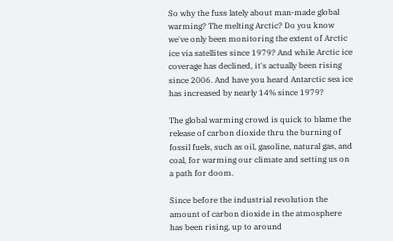So why the fuss lately about man-made global warming? The melting Arctic? Do you know we've only been monitoring the extent of Arctic ice via satellites since 1979? And while Arctic ice coverage has declined, it's actually been rising since 2006. And have you heard Antarctic sea ice has increased by nearly 14% since 1979?

The global warming crowd is quick to blame the release of carbon dioxide thru the burning of fossil fuels, such as oil, gasoline, natural gas, and coal, for warming our climate and setting us on a path for doom.

Since before the industrial revolution the amount of carbon dioxide in the atmosphere has been rising, up to around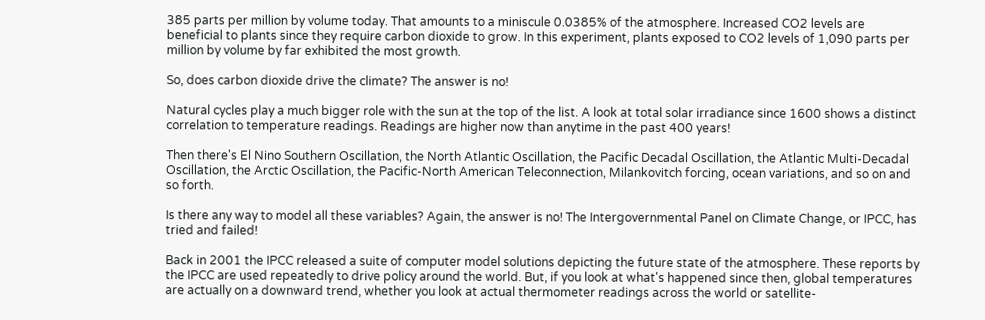385 parts per million by volume today. That amounts to a miniscule 0.0385% of the atmosphere. Increased CO2 levels are beneficial to plants since they require carbon dioxide to grow. In this experiment, plants exposed to CO2 levels of 1,090 parts per million by volume by far exhibited the most growth.

So, does carbon dioxide drive the climate? The answer is no!

Natural cycles play a much bigger role with the sun at the top of the list. A look at total solar irradiance since 1600 shows a distinct correlation to temperature readings. Readings are higher now than anytime in the past 400 years!

Then there's El Nino Southern Oscillation, the North Atlantic Oscillation, the Pacific Decadal Oscillation, the Atlantic Multi-Decadal Oscillation, the Arctic Oscillation, the Pacific-North American Teleconnection, Milankovitch forcing, ocean variations, and so on and so forth.

Is there any way to model all these variables? Again, the answer is no! The Intergovernmental Panel on Climate Change, or IPCC, has tried and failed!

Back in 2001 the IPCC released a suite of computer model solutions depicting the future state of the atmosphere. These reports by the IPCC are used repeatedly to drive policy around the world. But, if you look at what's happened since then, global temperatures are actually on a downward trend, whether you look at actual thermometer readings across the world or satellite-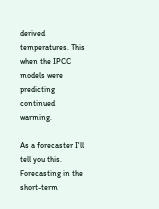derived temperatures. This when the IPCC models were predicting continued warming.

As a forecaster I'll tell you this. Forecasting in the short-term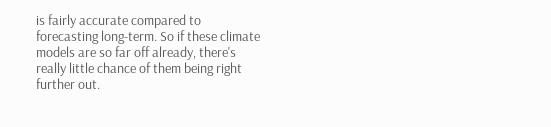is fairly accurate compared to forecasting long-term. So if these climate models are so far off already, there's really little chance of them being right further out.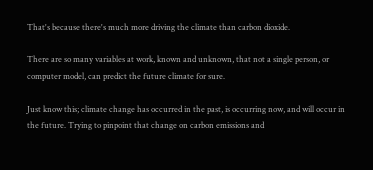That's because there's much more driving the climate than carbon dioxide.

There are so many variables at work, known and unknown, that not a single person, or computer model, can predict the future climate for sure.

Just know this; climate change has occurred in the past, is occurring now, and will occur in the future. Trying to pinpoint that change on carbon emissions and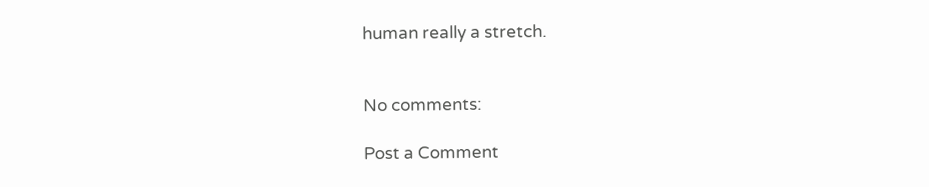human really a stretch.


No comments:

Post a Comment